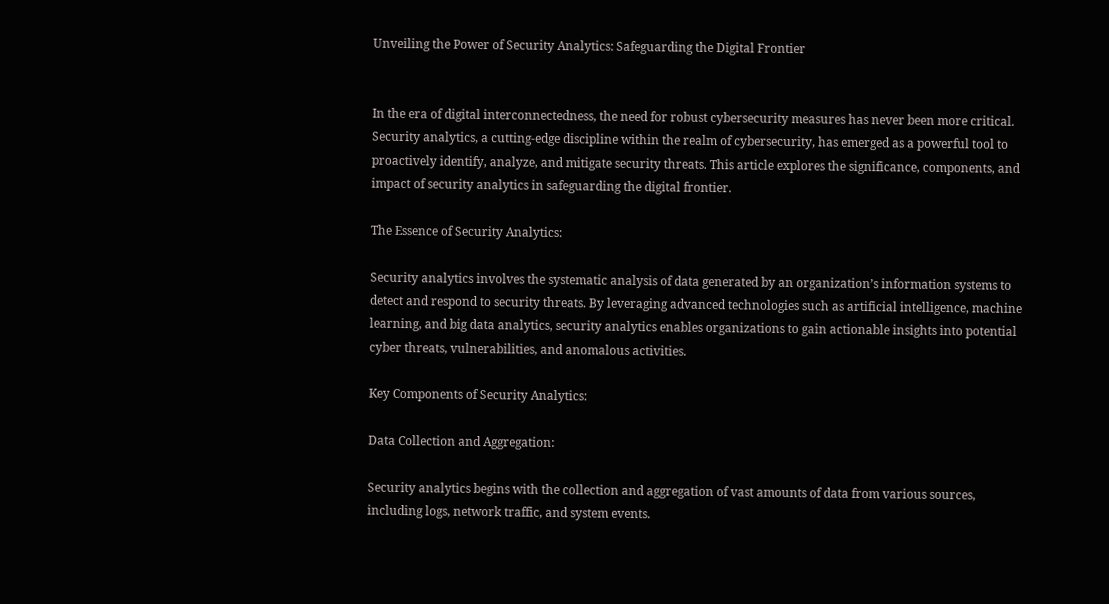Unveiling the Power of Security Analytics: Safeguarding the Digital Frontier


In the era of digital interconnectedness, the need for robust cybersecurity measures has never been more critical. Security analytics, a cutting-edge discipline within the realm of cybersecurity, has emerged as a powerful tool to proactively identify, analyze, and mitigate security threats. This article explores the significance, components, and impact of security analytics in safeguarding the digital frontier.

The Essence of Security Analytics:

Security analytics involves the systematic analysis of data generated by an organization’s information systems to detect and respond to security threats. By leveraging advanced technologies such as artificial intelligence, machine learning, and big data analytics, security analytics enables organizations to gain actionable insights into potential cyber threats, vulnerabilities, and anomalous activities.

Key Components of Security Analytics:

Data Collection and Aggregation:

Security analytics begins with the collection and aggregation of vast amounts of data from various sources, including logs, network traffic, and system events.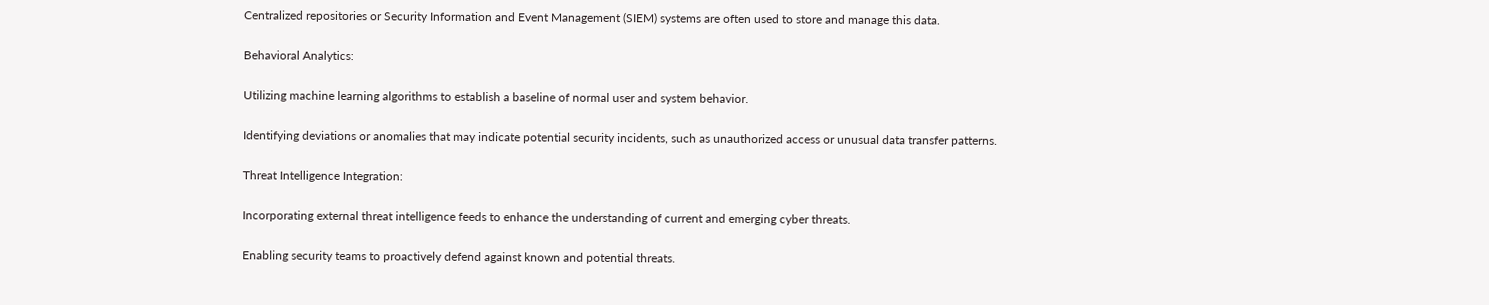Centralized repositories or Security Information and Event Management (SIEM) systems are often used to store and manage this data.

Behavioral Analytics:

Utilizing machine learning algorithms to establish a baseline of normal user and system behavior.

Identifying deviations or anomalies that may indicate potential security incidents, such as unauthorized access or unusual data transfer patterns.

Threat Intelligence Integration:

Incorporating external threat intelligence feeds to enhance the understanding of current and emerging cyber threats.

Enabling security teams to proactively defend against known and potential threats.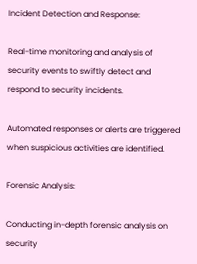Incident Detection and Response:

Real-time monitoring and analysis of security events to swiftly detect and respond to security incidents.

Automated responses or alerts are triggered when suspicious activities are identified.

Forensic Analysis:

Conducting in-depth forensic analysis on security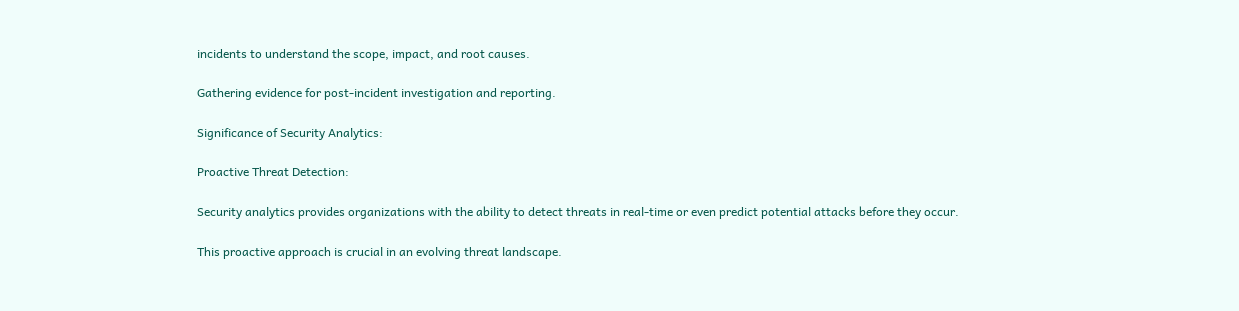incidents to understand the scope, impact, and root causes.

Gathering evidence for post-incident investigation and reporting.

Significance of Security Analytics:

Proactive Threat Detection:

Security analytics provides organizations with the ability to detect threats in real-time or even predict potential attacks before they occur.

This proactive approach is crucial in an evolving threat landscape.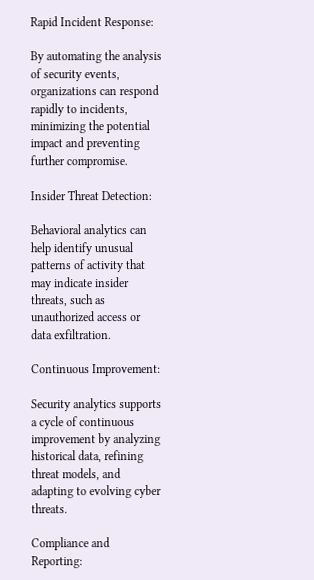Rapid Incident Response:

By automating the analysis of security events, organizations can respond rapidly to incidents, minimizing the potential impact and preventing further compromise.

Insider Threat Detection:

Behavioral analytics can help identify unusual patterns of activity that may indicate insider threats, such as unauthorized access or data exfiltration.

Continuous Improvement:

Security analytics supports a cycle of continuous improvement by analyzing historical data, refining threat models, and adapting to evolving cyber threats.

Compliance and Reporting: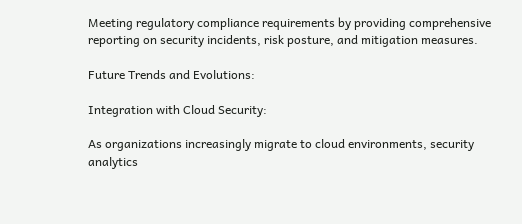Meeting regulatory compliance requirements by providing comprehensive reporting on security incidents, risk posture, and mitigation measures.

Future Trends and Evolutions:

Integration with Cloud Security:

As organizations increasingly migrate to cloud environments, security analytics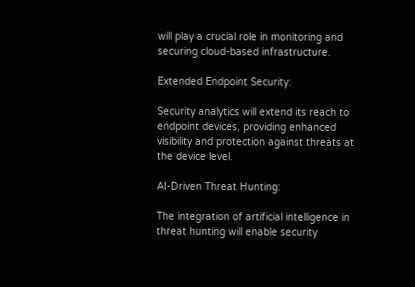will play a crucial role in monitoring and securing cloud-based infrastructure.

Extended Endpoint Security:

Security analytics will extend its reach to endpoint devices, providing enhanced visibility and protection against threats at the device level.

AI-Driven Threat Hunting:

The integration of artificial intelligence in threat hunting will enable security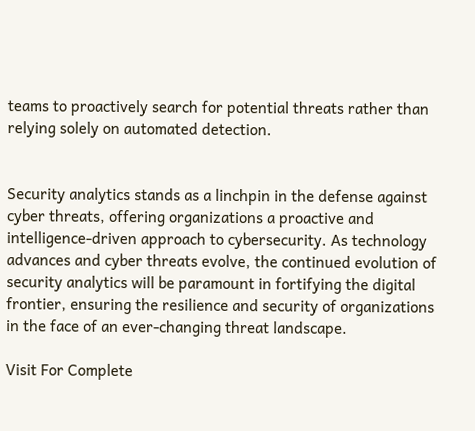teams to proactively search for potential threats rather than relying solely on automated detection.


Security analytics stands as a linchpin in the defense against cyber threats, offering organizations a proactive and intelligence-driven approach to cybersecurity. As technology advances and cyber threats evolve, the continued evolution of security analytics will be paramount in fortifying the digital frontier, ensuring the resilience and security of organizations in the face of an ever-changing threat landscape.

Visit For Complete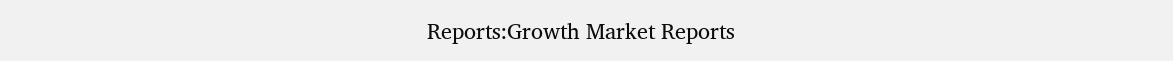Reports:Growth Market Reports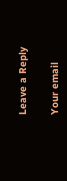Leave a Reply

Your email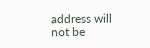address will not be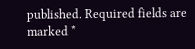published. Required fields are marked *